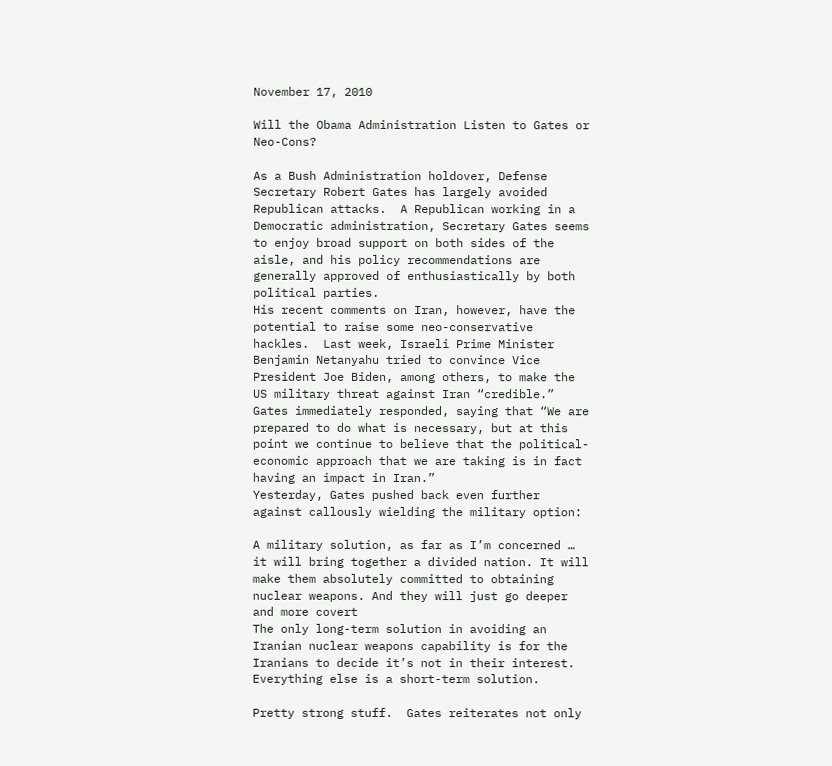November 17, 2010

Will the Obama Administration Listen to Gates or Neo-Cons?

As a Bush Administration holdover, Defense Secretary Robert Gates has largely avoided Republican attacks.  A Republican working in a Democratic administration, Secretary Gates seems to enjoy broad support on both sides of the aisle, and his policy recommendations are generally approved of enthusiastically by both political parties.
His recent comments on Iran, however, have the potential to raise some neo-conservative hackles.  Last week, Israeli Prime Minister Benjamin Netanyahu tried to convince Vice President Joe Biden, among others, to make the US military threat against Iran “credible.” Gates immediately responded, saying that “We are prepared to do what is necessary, but at this point we continue to believe that the political-economic approach that we are taking is in fact having an impact in Iran.”
Yesterday, Gates pushed back even further against callously wielding the military option:

A military solution, as far as I’m concerned … it will bring together a divided nation. It will make them absolutely committed to obtaining nuclear weapons. And they will just go deeper and more covert
The only long-term solution in avoiding an Iranian nuclear weapons capability is for the Iranians to decide it’s not in their interest. Everything else is a short-term solution.

Pretty strong stuff.  Gates reiterates not only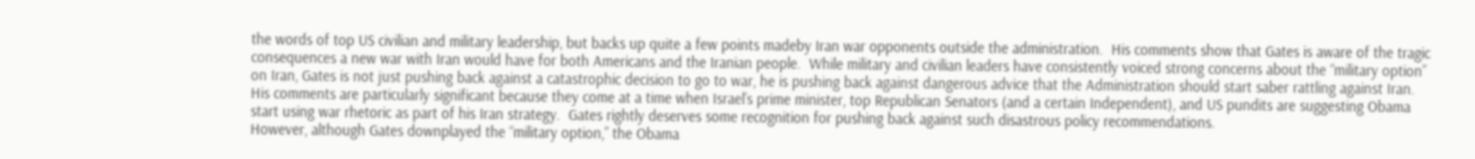the words of top US civilian and military leadership, but backs up quite a few points madeby Iran war opponents outside the administration.  His comments show that Gates is aware of the tragic consequences a new war with Iran would have for both Americans and the Iranian people.  While military and civilian leaders have consistently voiced strong concerns about the “military option” on Iran, Gates is not just pushing back against a catastrophic decision to go to war, he is pushing back against dangerous advice that the Administration should start saber rattling against Iran.  His comments are particularly significant because they come at a time when Israel’s prime minister, top Republican Senators (and a certain Independent), and US pundits are suggesting Obama start using war rhetoric as part of his Iran strategy.  Gates rightly deserves some recognition for pushing back against such disastrous policy recommendations.
However, although Gates downplayed the “military option,” the Obama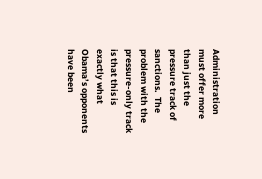Administration must offer more than just the pressure track of sanctions.  The problem with the pressure-only track is that this is exactly what Obama’s opponents have been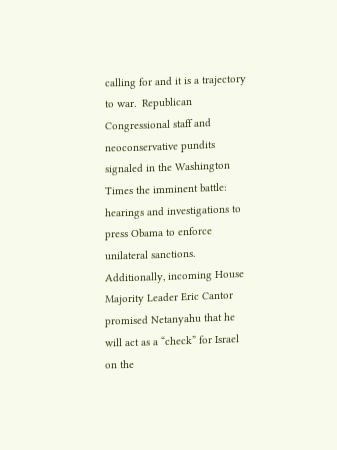calling for and it is a trajectory to war.  Republican Congressional staff and neoconservative pundits signaled in the Washington Times the imminent battle: hearings and investigations to press Obama to enforce unilateral sanctions.
Additionally, incoming House Majority Leader Eric Cantor promised Netanyahu that he will act as a “check” for Israel on the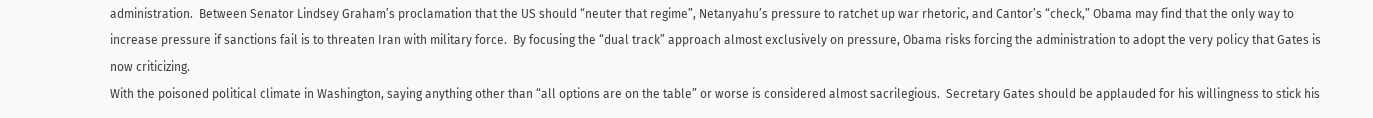administration.  Between Senator Lindsey Graham’s proclamation that the US should “neuter that regime”, Netanyahu’s pressure to ratchet up war rhetoric, and Cantor’s “check,” Obama may find that the only way to increase pressure if sanctions fail is to threaten Iran with military force.  By focusing the “dual track” approach almost exclusively on pressure, Obama risks forcing the administration to adopt the very policy that Gates is now criticizing.
With the poisoned political climate in Washington, saying anything other than “all options are on the table” or worse is considered almost sacrilegious.  Secretary Gates should be applauded for his willingness to stick his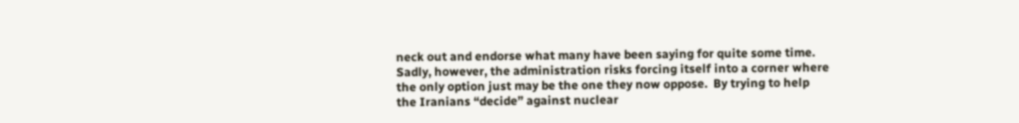neck out and endorse what many have been saying for quite some time.  Sadly, however, the administration risks forcing itself into a corner where the only option just may be the one they now oppose.  By trying to help the Iranians “decide” against nuclear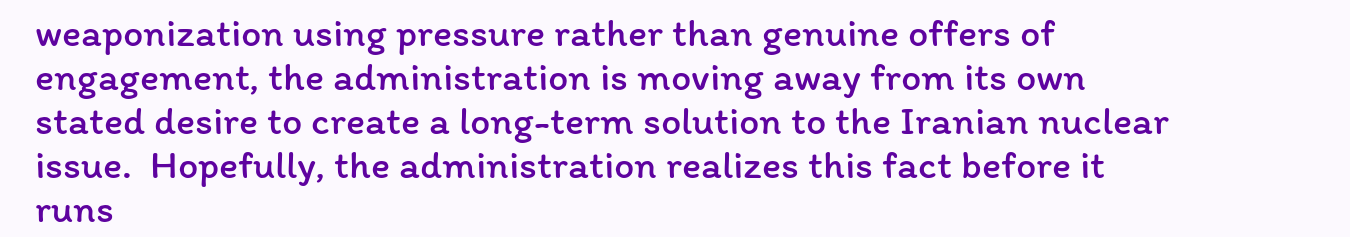weaponization using pressure rather than genuine offers of engagement, the administration is moving away from its own stated desire to create a long-term solution to the Iranian nuclear issue.  Hopefully, the administration realizes this fact before it runs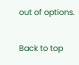out of options.

Back to top